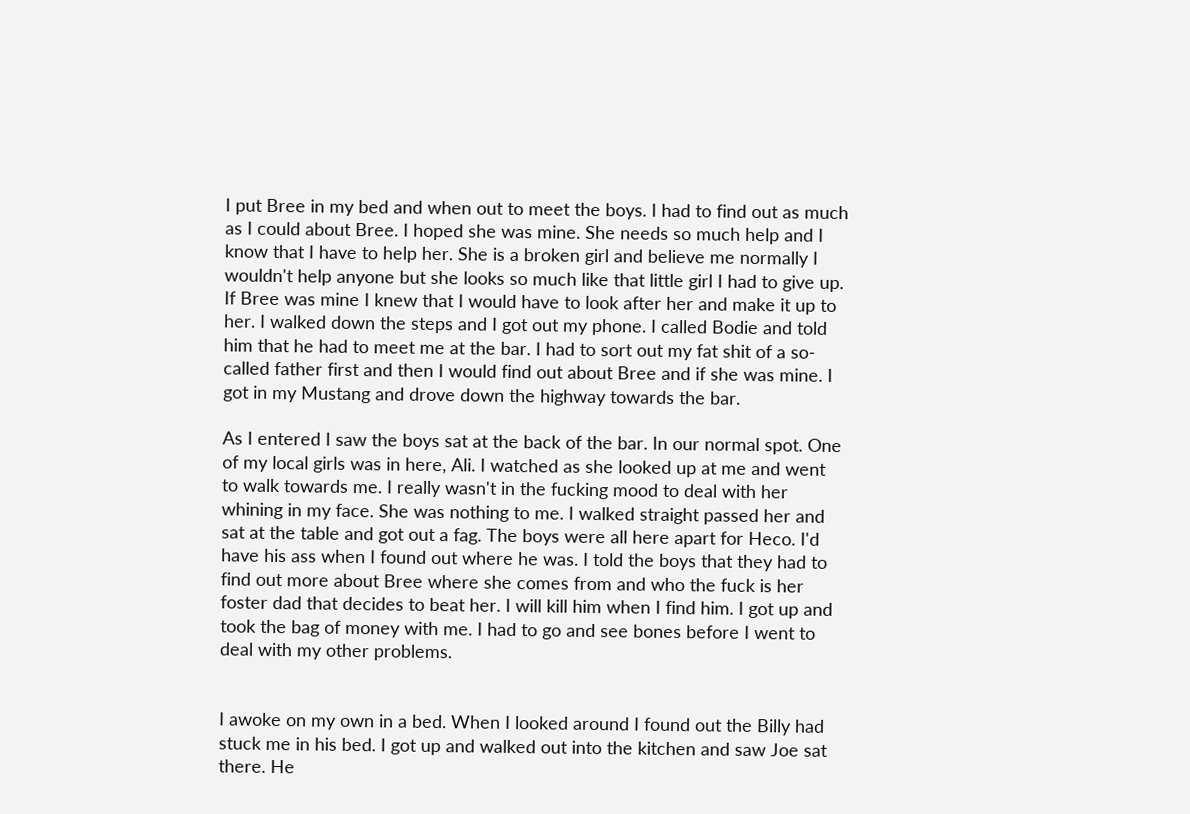I put Bree in my bed and when out to meet the boys. I had to find out as much as I could about Bree. I hoped she was mine. She needs so much help and I know that I have to help her. She is a broken girl and believe me normally I wouldn't help anyone but she looks so much like that little girl I had to give up. If Bree was mine I knew that I would have to look after her and make it up to her. I walked down the steps and I got out my phone. I called Bodie and told him that he had to meet me at the bar. I had to sort out my fat shit of a so-called father first and then I would find out about Bree and if she was mine. I got in my Mustang and drove down the highway towards the bar.

As I entered I saw the boys sat at the back of the bar. In our normal spot. One of my local girls was in here, Ali. I watched as she looked up at me and went to walk towards me. I really wasn't in the fucking mood to deal with her whining in my face. She was nothing to me. I walked straight passed her and sat at the table and got out a fag. The boys were all here apart for Heco. I'd have his ass when I found out where he was. I told the boys that they had to find out more about Bree where she comes from and who the fuck is her foster dad that decides to beat her. I will kill him when I find him. I got up and took the bag of money with me. I had to go and see bones before I went to deal with my other problems.


I awoke on my own in a bed. When I looked around I found out the Billy had stuck me in his bed. I got up and walked out into the kitchen and saw Joe sat there. He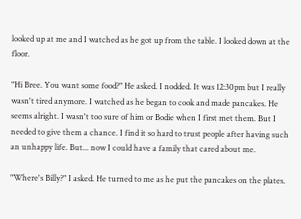looked up at me and I watched as he got up from the table. I looked down at the floor.

"Hi Bree. You want some food?" He asked. I nodded. It was 12:30pm but I really wasn't tired anymore. I watched as he began to cook and made pancakes. He seems alright. I wasn't too sure of him or Bodie when I first met them. But I needed to give them a chance. I find it so hard to trust people after having such an unhappy life. But... now I could have a family that cared about me.

"Where's Billy?" I asked. He turned to me as he put the pancakes on the plates.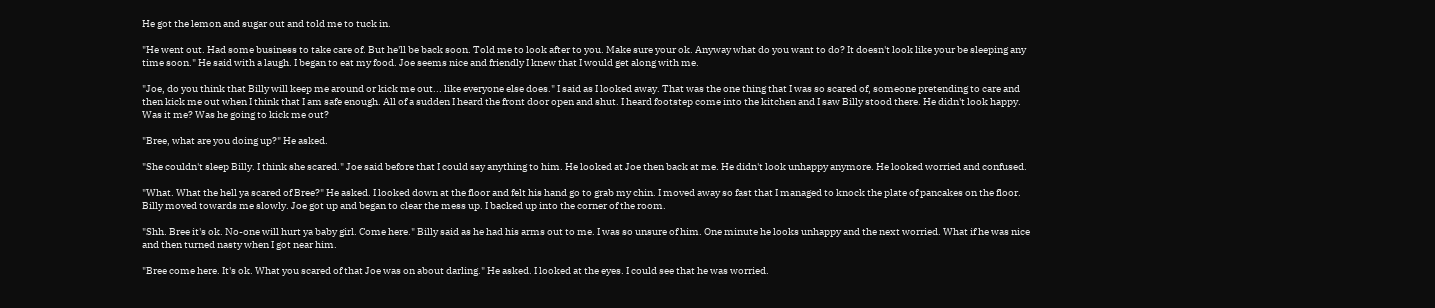He got the lemon and sugar out and told me to tuck in.

"He went out. Had some business to take care of. But he'll be back soon. Told me to look after to you. Make sure your ok. Anyway what do you want to do? It doesn't look like your be sleeping any time soon." He said with a laugh. I began to eat my food. Joe seems nice and friendly I knew that I would get along with me.

"Joe, do you think that Billy will keep me around or kick me out... like everyone else does." I said as I looked away. That was the one thing that I was so scared of, someone pretending to care and then kick me out when I think that I am safe enough. All of a sudden I heard the front door open and shut. I heard footstep come into the kitchen and I saw Billy stood there. He didn't look happy. Was it me? Was he going to kick me out?

"Bree, what are you doing up?" He asked.

"She couldn't sleep Billy. I think she scared." Joe said before that I could say anything to him. He looked at Joe then back at me. He didn't look unhappy anymore. He looked worried and confused.

"What. What the hell ya scared of Bree?" He asked. I looked down at the floor and felt his hand go to grab my chin. I moved away so fast that I managed to knock the plate of pancakes on the floor. Billy moved towards me slowly. Joe got up and began to clear the mess up. I backed up into the corner of the room.

"Shh. Bree it's ok. No-one will hurt ya baby girl. Come here." Billy said as he had his arms out to me. I was so unsure of him. One minute he looks unhappy and the next worried. What if he was nice and then turned nasty when I got near him.

"Bree come here. It's ok. What you scared of that Joe was on about darling." He asked. I looked at the eyes. I could see that he was worried.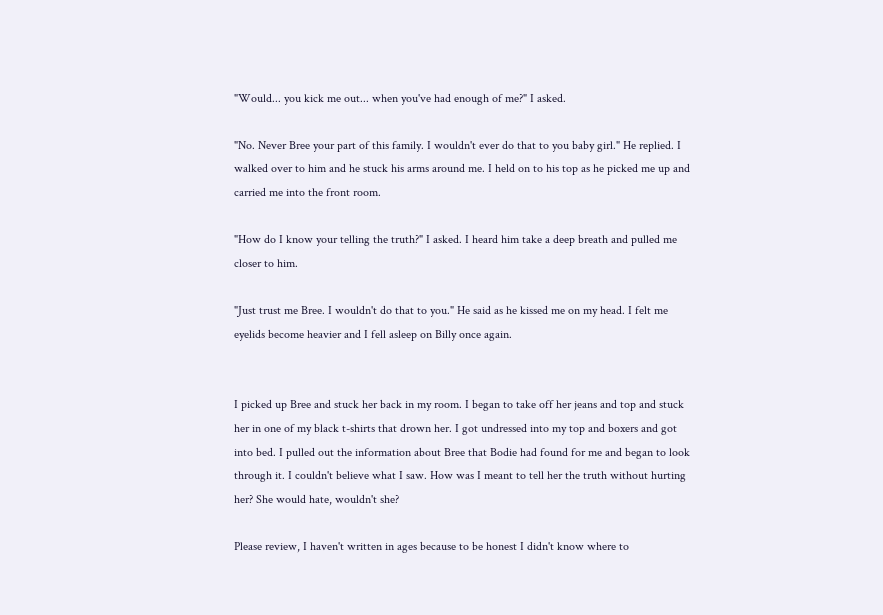"Would... you kick me out... when you've had enough of me?" I asked.

"No. Never Bree your part of this family. I wouldn't ever do that to you baby girl." He replied. I walked over to him and he stuck his arms around me. I held on to his top as he picked me up and carried me into the front room.

"How do I know your telling the truth?" I asked. I heard him take a deep breath and pulled me closer to him.

"Just trust me Bree. I wouldn't do that to you." He said as he kissed me on my head. I felt me eyelids become heavier and I fell asleep on Billy once again.


I picked up Bree and stuck her back in my room. I began to take off her jeans and top and stuck her in one of my black t-shirts that drown her. I got undressed into my top and boxers and got into bed. I pulled out the information about Bree that Bodie had found for me and began to look through it. I couldn't believe what I saw. How was I meant to tell her the truth without hurting her? She would hate, wouldn't she?

Please review, I haven't written in ages because to be honest I didn't know where to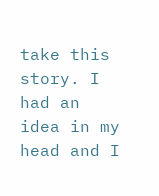take this story. I had an idea in my head and I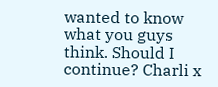wanted to know what you guys think. Should I continue? Charli x